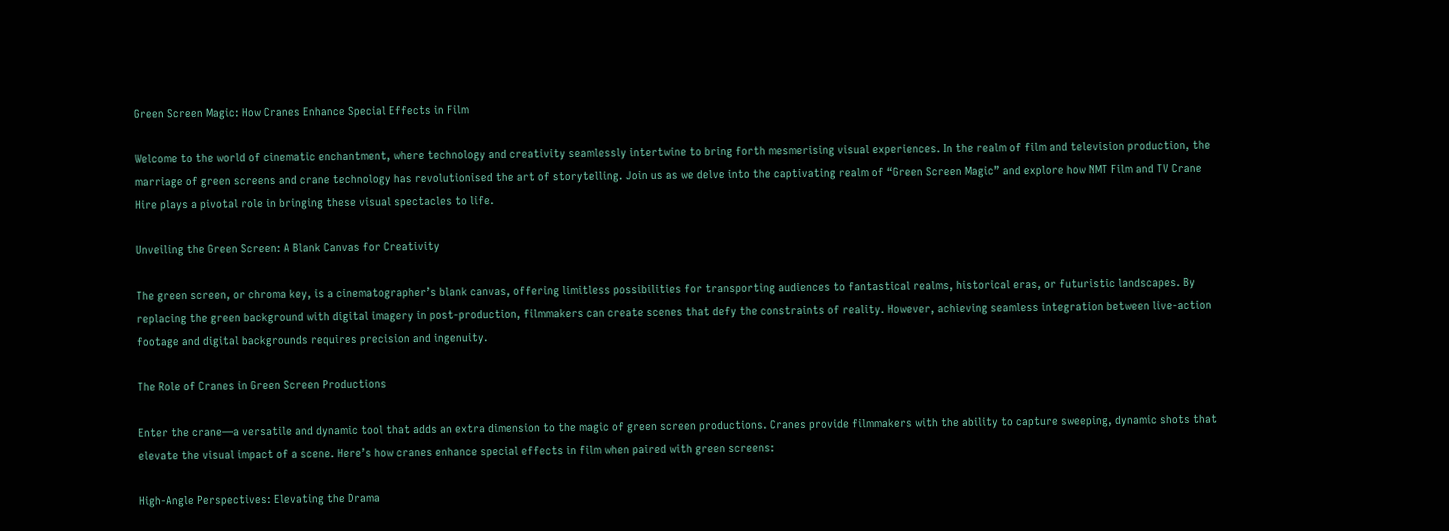Green Screen Magic: How Cranes Enhance Special Effects in Film

Welcome to the world of cinematic enchantment, where technology and creativity seamlessly intertwine to bring forth mesmerising visual experiences. In the realm of film and television production, the marriage of green screens and crane technology has revolutionised the art of storytelling. Join us as we delve into the captivating realm of “Green Screen Magic” and explore how NMT Film and TV Crane Hire plays a pivotal role in bringing these visual spectacles to life.

Unveiling the Green Screen: A Blank Canvas for Creativity

The green screen, or chroma key, is a cinematographer’s blank canvas, offering limitless possibilities for transporting audiences to fantastical realms, historical eras, or futuristic landscapes. By replacing the green background with digital imagery in post-production, filmmakers can create scenes that defy the constraints of reality. However, achieving seamless integration between live-action footage and digital backgrounds requires precision and ingenuity.

The Role of Cranes in Green Screen Productions

Enter the crane—a versatile and dynamic tool that adds an extra dimension to the magic of green screen productions. Cranes provide filmmakers with the ability to capture sweeping, dynamic shots that elevate the visual impact of a scene. Here’s how cranes enhance special effects in film when paired with green screens:

High-Angle Perspectives: Elevating the Drama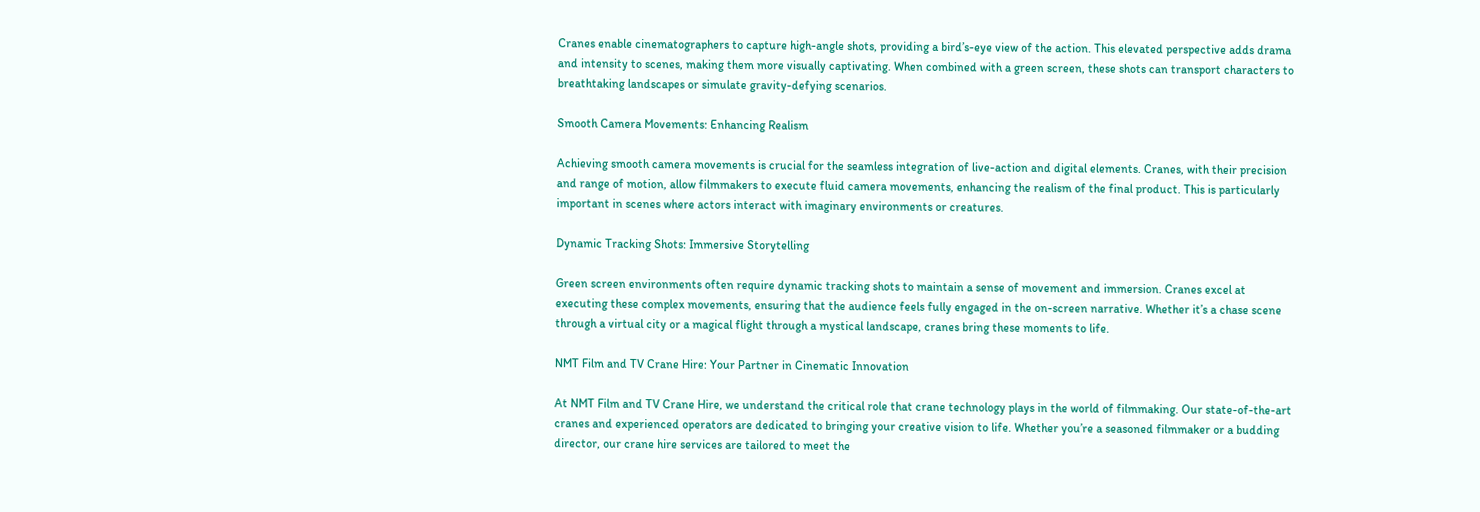Cranes enable cinematographers to capture high-angle shots, providing a bird’s-eye view of the action. This elevated perspective adds drama and intensity to scenes, making them more visually captivating. When combined with a green screen, these shots can transport characters to breathtaking landscapes or simulate gravity-defying scenarios.

Smooth Camera Movements: Enhancing Realism

Achieving smooth camera movements is crucial for the seamless integration of live-action and digital elements. Cranes, with their precision and range of motion, allow filmmakers to execute fluid camera movements, enhancing the realism of the final product. This is particularly important in scenes where actors interact with imaginary environments or creatures.

Dynamic Tracking Shots: Immersive Storytelling

Green screen environments often require dynamic tracking shots to maintain a sense of movement and immersion. Cranes excel at executing these complex movements, ensuring that the audience feels fully engaged in the on-screen narrative. Whether it’s a chase scene through a virtual city or a magical flight through a mystical landscape, cranes bring these moments to life.

NMT Film and TV Crane Hire: Your Partner in Cinematic Innovation

At NMT Film and TV Crane Hire, we understand the critical role that crane technology plays in the world of filmmaking. Our state-of-the-art cranes and experienced operators are dedicated to bringing your creative vision to life. Whether you’re a seasoned filmmaker or a budding director, our crane hire services are tailored to meet the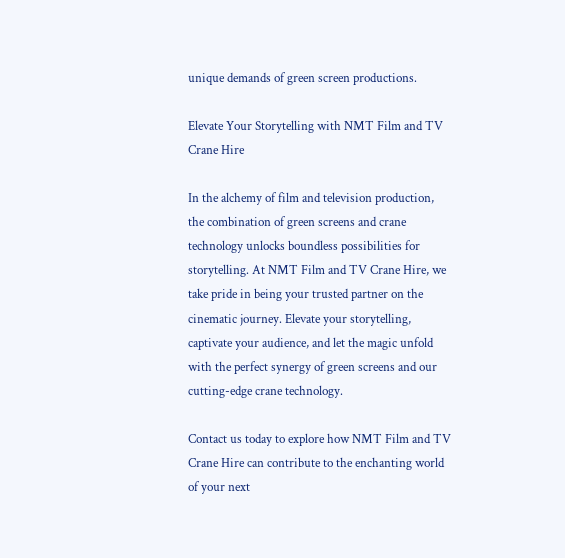unique demands of green screen productions.

Elevate Your Storytelling with NMT Film and TV Crane Hire

In the alchemy of film and television production, the combination of green screens and crane technology unlocks boundless possibilities for storytelling. At NMT Film and TV Crane Hire, we take pride in being your trusted partner on the cinematic journey. Elevate your storytelling, captivate your audience, and let the magic unfold with the perfect synergy of green screens and our cutting-edge crane technology.

Contact us today to explore how NMT Film and TV Crane Hire can contribute to the enchanting world of your next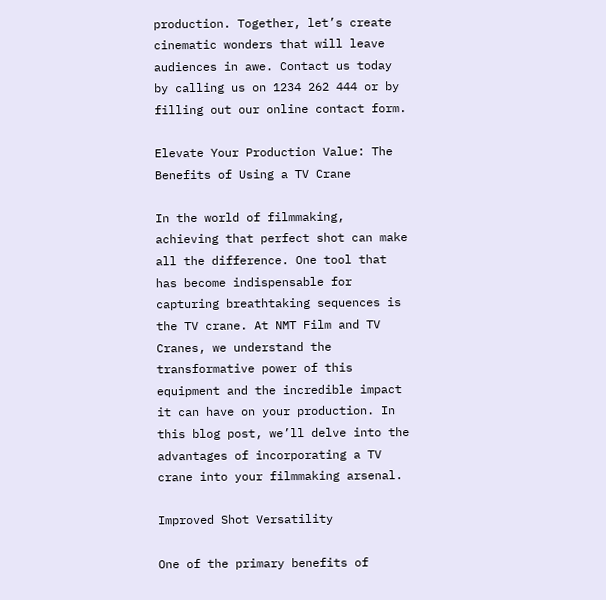production. Together, let’s create cinematic wonders that will leave audiences in awe. Contact us today by calling us on 1234 262 444 or by filling out our online contact form.

Elevate Your Production Value: The Benefits of Using a TV Crane

In the world of filmmaking, achieving that perfect shot can make all the difference. One tool that has become indispensable for capturing breathtaking sequences is the TV crane. At NMT Film and TV Cranes, we understand the transformative power of this equipment and the incredible impact it can have on your production. In this blog post, we’ll delve into the advantages of incorporating a TV crane into your filmmaking arsenal.

Improved Shot Versatility

One of the primary benefits of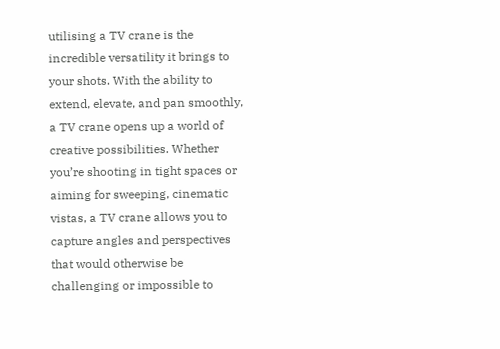utilising a TV crane is the incredible versatility it brings to your shots. With the ability to extend, elevate, and pan smoothly, a TV crane opens up a world of creative possibilities. Whether you’re shooting in tight spaces or aiming for sweeping, cinematic vistas, a TV crane allows you to capture angles and perspectives that would otherwise be challenging or impossible to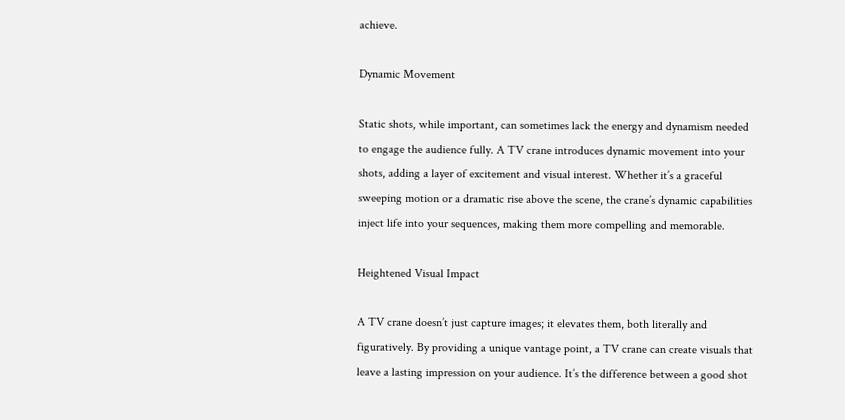achieve.

Dynamic Movement

Static shots, while important, can sometimes lack the energy and dynamism needed to engage the audience fully. A TV crane introduces dynamic movement into your shots, adding a layer of excitement and visual interest. Whether it’s a graceful sweeping motion or a dramatic rise above the scene, the crane’s dynamic capabilities inject life into your sequences, making them more compelling and memorable.

Heightened Visual Impact

A TV crane doesn’t just capture images; it elevates them, both literally and figuratively. By providing a unique vantage point, a TV crane can create visuals that leave a lasting impression on your audience. It’s the difference between a good shot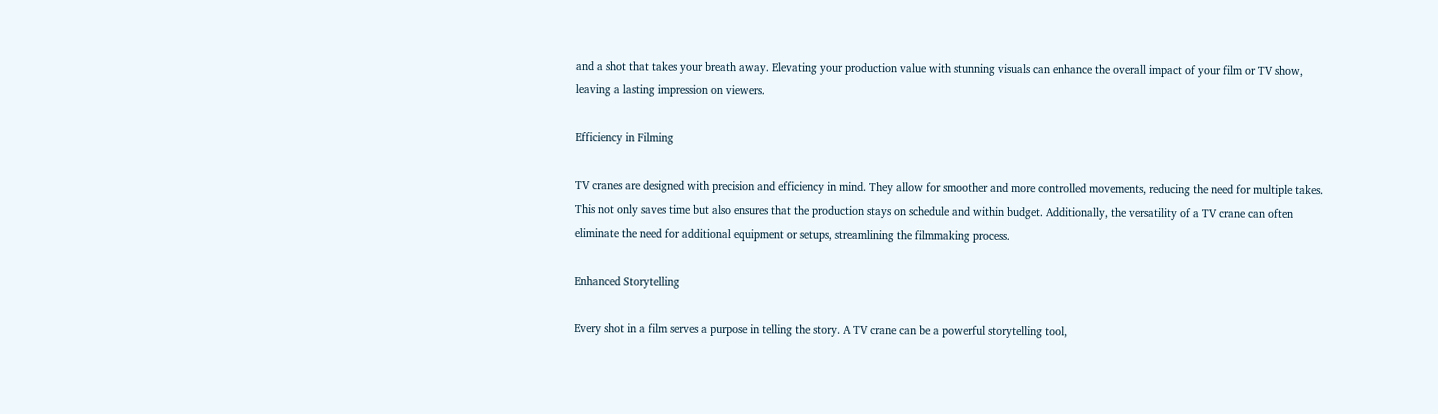and a shot that takes your breath away. Elevating your production value with stunning visuals can enhance the overall impact of your film or TV show, leaving a lasting impression on viewers.

Efficiency in Filming

TV cranes are designed with precision and efficiency in mind. They allow for smoother and more controlled movements, reducing the need for multiple takes. This not only saves time but also ensures that the production stays on schedule and within budget. Additionally, the versatility of a TV crane can often eliminate the need for additional equipment or setups, streamlining the filmmaking process.

Enhanced Storytelling

Every shot in a film serves a purpose in telling the story. A TV crane can be a powerful storytelling tool,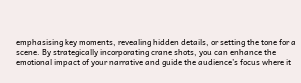emphasising key moments, revealing hidden details, or setting the tone for a scene. By strategically incorporating crane shots, you can enhance the emotional impact of your narrative and guide the audience’s focus where it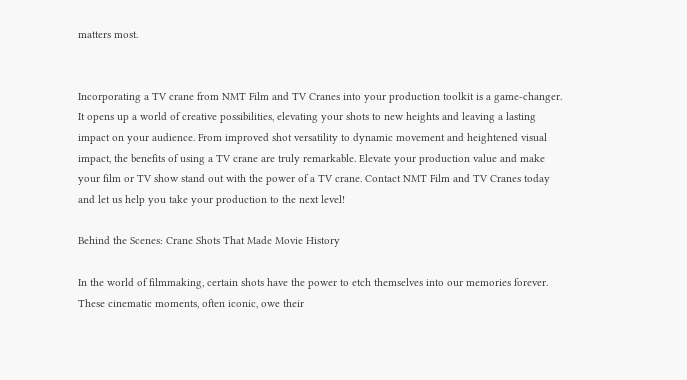matters most.


Incorporating a TV crane from NMT Film and TV Cranes into your production toolkit is a game-changer. It opens up a world of creative possibilities, elevating your shots to new heights and leaving a lasting impact on your audience. From improved shot versatility to dynamic movement and heightened visual impact, the benefits of using a TV crane are truly remarkable. Elevate your production value and make your film or TV show stand out with the power of a TV crane. Contact NMT Film and TV Cranes today and let us help you take your production to the next level!

Behind the Scenes: Crane Shots That Made Movie History

In the world of filmmaking, certain shots have the power to etch themselves into our memories forever. These cinematic moments, often iconic, owe their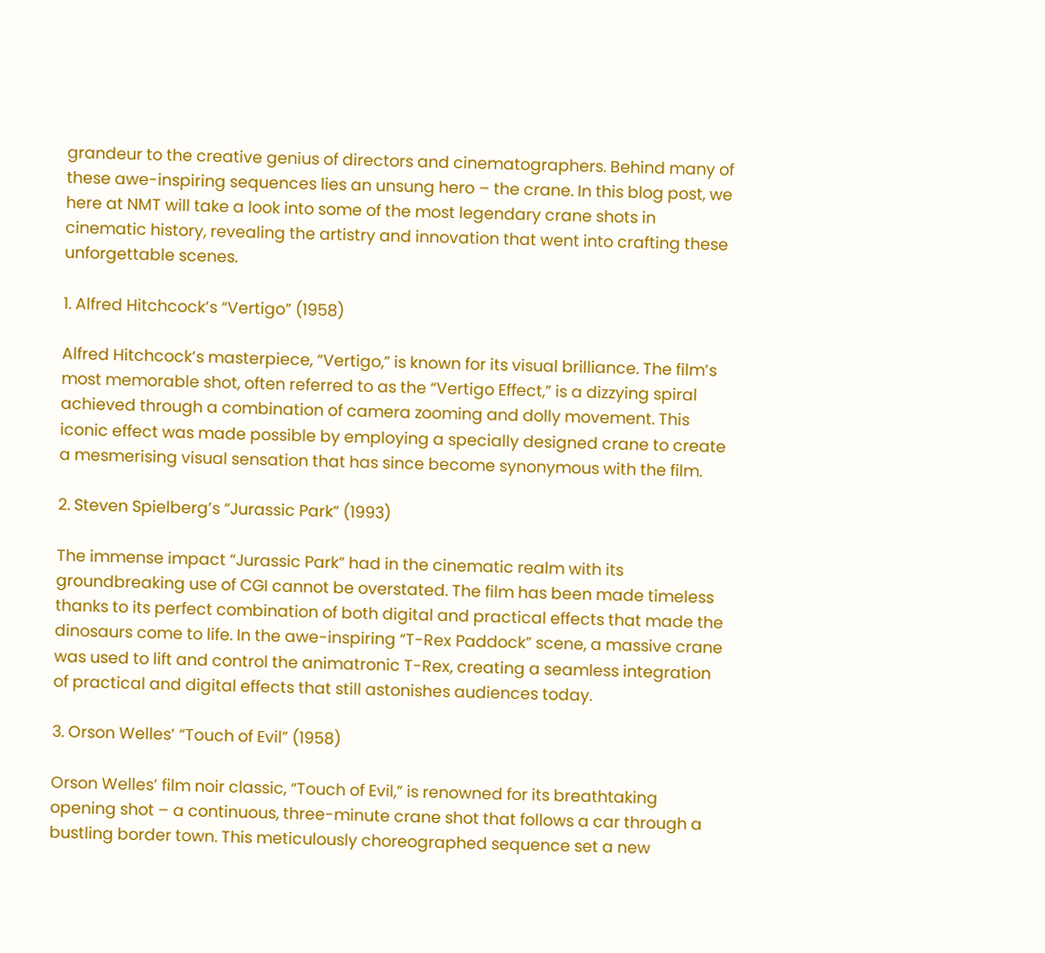grandeur to the creative genius of directors and cinematographers. Behind many of these awe-inspiring sequences lies an unsung hero – the crane. In this blog post, we here at NMT will take a look into some of the most legendary crane shots in cinematic history, revealing the artistry and innovation that went into crafting these unforgettable scenes.

1. Alfred Hitchcock’s “Vertigo” (1958)

Alfred Hitchcock’s masterpiece, “Vertigo,” is known for its visual brilliance. The film’s most memorable shot, often referred to as the “Vertigo Effect,” is a dizzying spiral achieved through a combination of camera zooming and dolly movement. This iconic effect was made possible by employing a specially designed crane to create a mesmerising visual sensation that has since become synonymous with the film.

2. Steven Spielberg’s “Jurassic Park” (1993)

The immense impact “Jurassic Park” had in the cinematic realm with its groundbreaking use of CGI cannot be overstated. The film has been made timeless thanks to its perfect combination of both digital and practical effects that made the dinosaurs come to life. In the awe-inspiring “T-Rex Paddock” scene, a massive crane was used to lift and control the animatronic T-Rex, creating a seamless integration of practical and digital effects that still astonishes audiences today.

3. Orson Welles’ “Touch of Evil” (1958)

Orson Welles’ film noir classic, “Touch of Evil,” is renowned for its breathtaking opening shot – a continuous, three-minute crane shot that follows a car through a bustling border town. This meticulously choreographed sequence set a new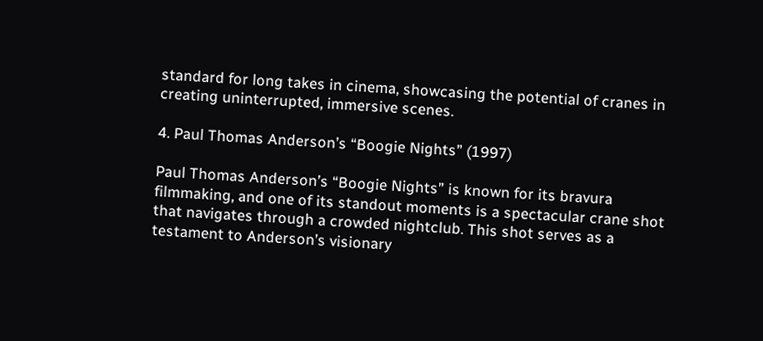standard for long takes in cinema, showcasing the potential of cranes in creating uninterrupted, immersive scenes.

4. Paul Thomas Anderson’s “Boogie Nights” (1997)

Paul Thomas Anderson’s “Boogie Nights” is known for its bravura filmmaking, and one of its standout moments is a spectacular crane shot that navigates through a crowded nightclub. This shot serves as a testament to Anderson’s visionary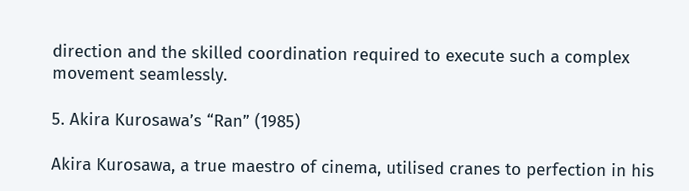direction and the skilled coordination required to execute such a complex movement seamlessly.

5. Akira Kurosawa’s “Ran” (1985)

Akira Kurosawa, a true maestro of cinema, utilised cranes to perfection in his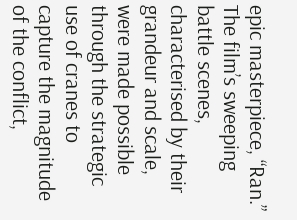epic masterpiece, “Ran.” The film’s sweeping battle scenes, characterised by their grandeur and scale, were made possible through the strategic use of cranes to capture the magnitude of the conflict,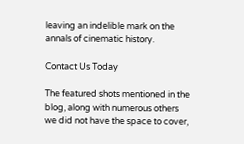leaving an indelible mark on the annals of cinematic history.

Contact Us Today

The featured shots mentioned in the blog, along with numerous others we did not have the space to cover,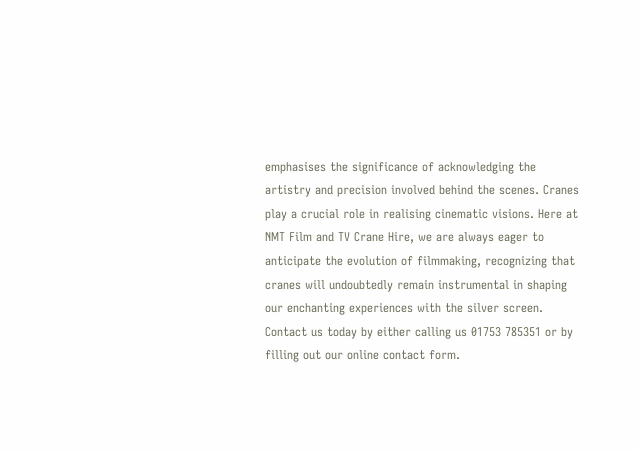emphasises the significance of acknowledging the artistry and precision involved behind the scenes. Cranes play a crucial role in realising cinematic visions. Here at NMT Film and TV Crane Hire, we are always eager to anticipate the evolution of filmmaking, recognizing that cranes will undoubtedly remain instrumental in shaping our enchanting experiences with the silver screen. Contact us today by either calling us 01753 785351 or by filling out our online contact form.